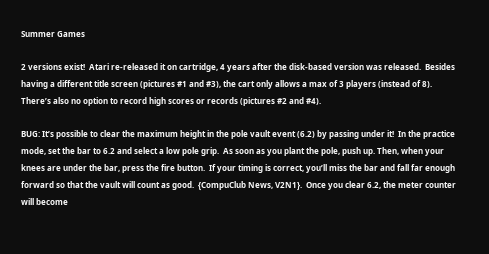Summer Games

2 versions exist!  Atari re-released it on cartridge, 4 years after the disk-based version was released.  Besides having a different title screen (pictures #1 and #3), the cart only allows a max of 3 players (instead of 8).  There’s also no option to record high scores or records (pictures #2 and #4).

BUG: It’s possible to clear the maximum height in the pole vault event (6.2) by passing under it!  In the practice mode, set the bar to 6.2 and select a low pole grip.  As soon as you plant the pole, push up. Then, when your knees are under the bar, press the fire button.  If your timing is correct, you’ll miss the bar and fall far enough forward so that the vault will count as good.  {CompuClub News, V2N1}.  Once you clear 6.2, the meter counter will become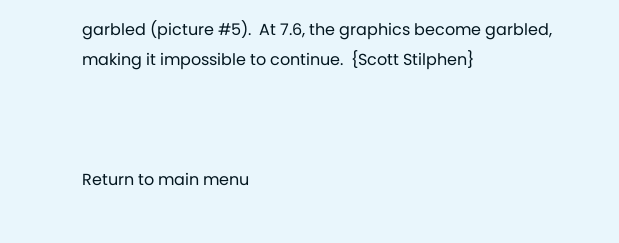garbled (picture #5).  At 7.6, the graphics become garbled, making it impossible to continue.  {Scott Stilphen}



Return to main menu